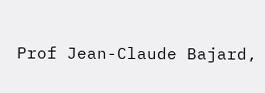Prof Jean-Claude Bajard,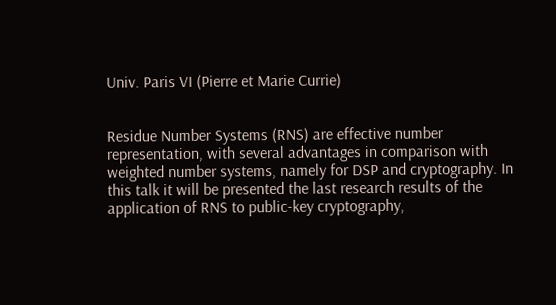Univ. Paris VI (Pierre et Marie Currie)


Residue Number Systems (RNS) are effective number representation, with several advantages in comparison with weighted number systems, namely for DSP and cryptography. In this talk it will be presented the last research results of the application of RNS to public-key cryptography,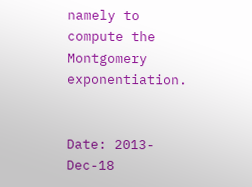namely to compute the Montgomery exponentiation.


Date: 2013-Dec-18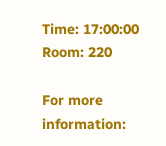Time: 17:00:00     Room: 220

For more information: